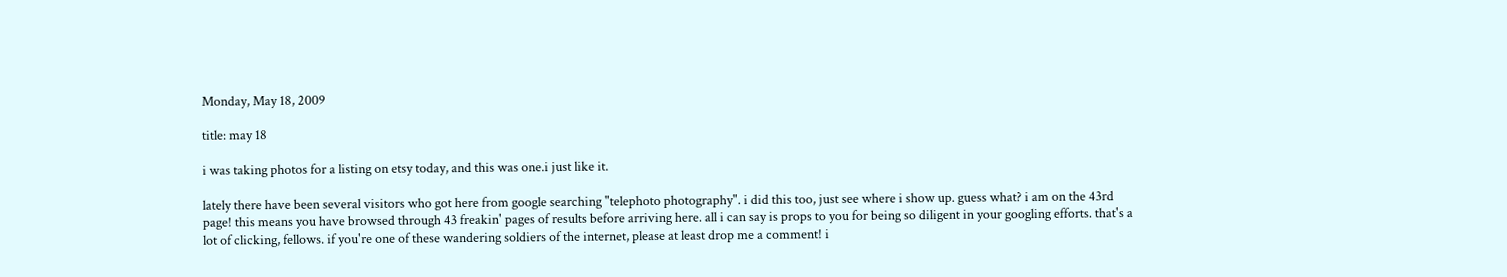Monday, May 18, 2009

title: may 18

i was taking photos for a listing on etsy today, and this was one.i just like it.

lately there have been several visitors who got here from google searching "telephoto photography". i did this too, just see where i show up. guess what? i am on the 43rd page! this means you have browsed through 43 freakin' pages of results before arriving here. all i can say is props to you for being so diligent in your googling efforts. that's a lot of clicking, fellows. if you're one of these wandering soldiers of the internet, please at least drop me a comment! i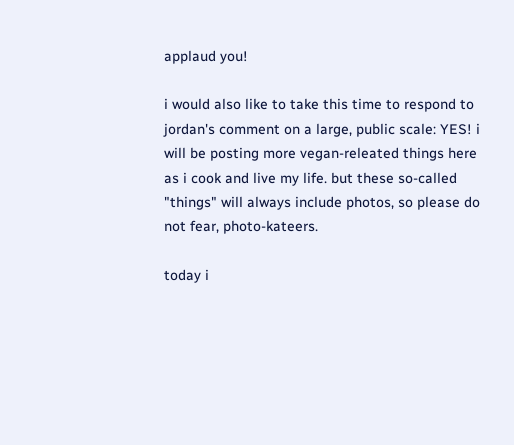applaud you!

i would also like to take this time to respond to jordan's comment on a large, public scale: YES! i will be posting more vegan-releated things here as i cook and live my life. but these so-called "things" will always include photos, so please do not fear, photo-kateers.

today i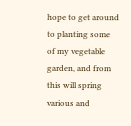hope to get around to planting some of my vegetable garden, and from this will spring various and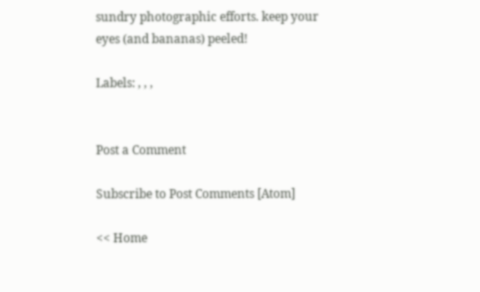sundry photographic efforts. keep your eyes (and bananas) peeled!

Labels: , , ,


Post a Comment

Subscribe to Post Comments [Atom]

<< Home